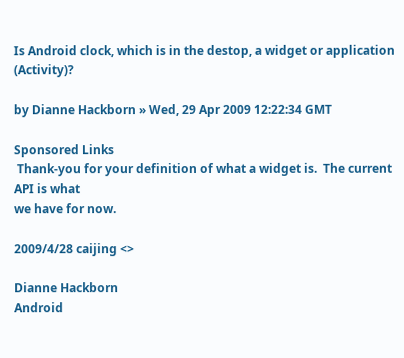Is Android clock, which is in the destop, a widget or application (Activity)?

by Dianne Hackborn » Wed, 29 Apr 2009 12:22:34 GMT

Sponsored Links
 Thank-you for your definition of what a widget is.  The current API is what
we have for now.

2009/4/28 caijing <>

Dianne Hackborn
Android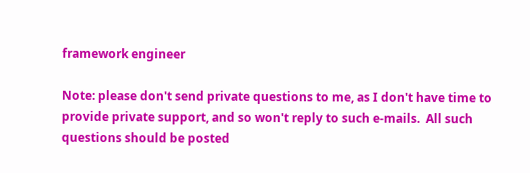framework engineer

Note: please don't send private questions to me, as I don't have time to
provide private support, and so won't reply to such e-mails.  All such
questions should be posted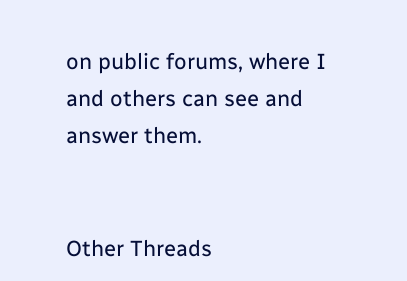on public forums, where I and others can see and
answer them.


Other Threads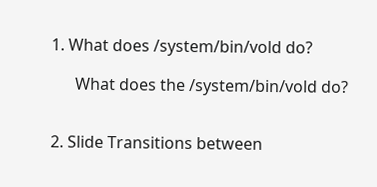1. What does /system/bin/vold do?

      What does the /system/bin/vold do?


2. Slide Transitions between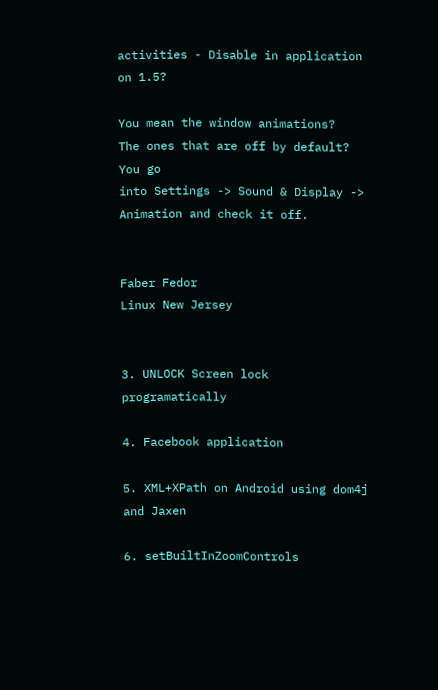activities - Disable in application on 1.5?

You mean the window animations?  The ones that are off by default?  You go
into Settings -> Sound & Display -> Animation and check it off.


Faber Fedor
Linux New Jersey


3. UNLOCK Screen lock programatically

4. Facebook application

5. XML+XPath on Android using dom4j and Jaxen

6. setBuiltInZoomControls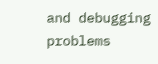and debugging problems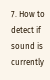7. How to detect if sound is currently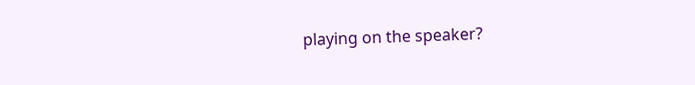playing on the speaker?